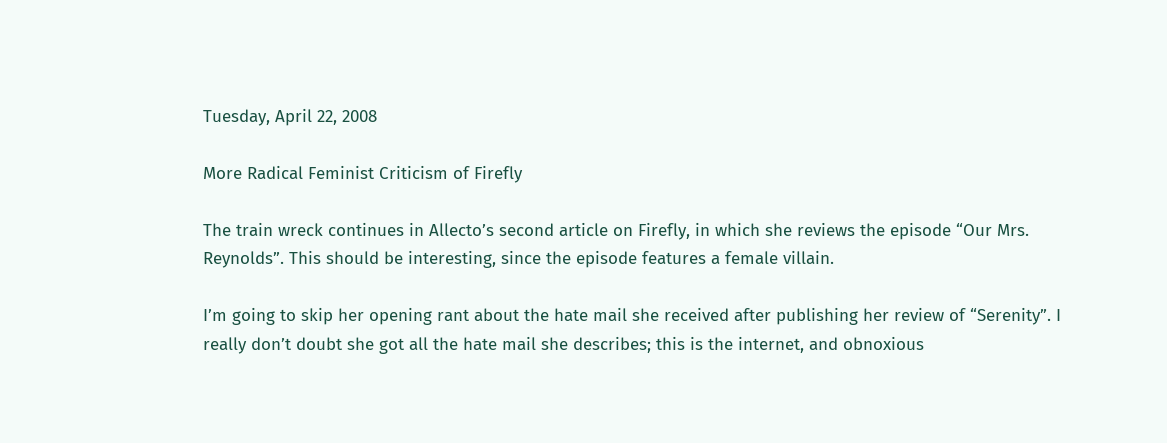Tuesday, April 22, 2008

More Radical Feminist Criticism of Firefly

The train wreck continues in Allecto’s second article on Firefly, in which she reviews the episode “Our Mrs. Reynolds”. This should be interesting, since the episode features a female villain.

I’m going to skip her opening rant about the hate mail she received after publishing her review of “Serenity”. I really don’t doubt she got all the hate mail she describes; this is the internet, and obnoxious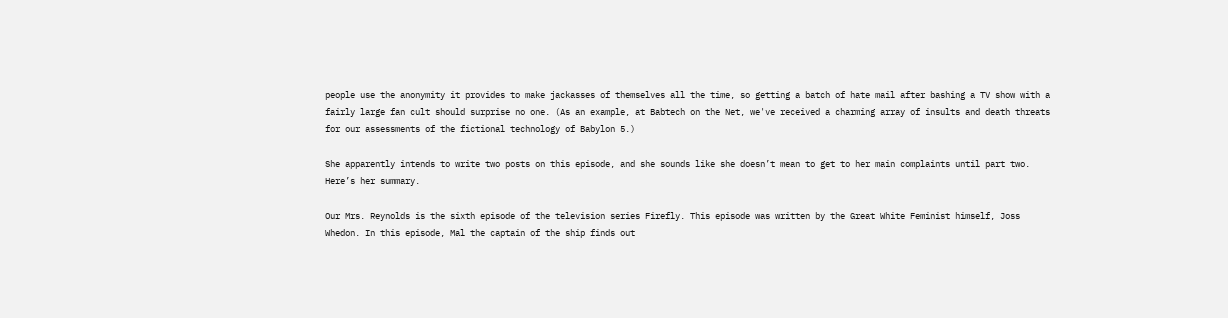people use the anonymity it provides to make jackasses of themselves all the time, so getting a batch of hate mail after bashing a TV show with a fairly large fan cult should surprise no one. (As an example, at Babtech on the Net, we've received a charming array of insults and death threats for our assessments of the fictional technology of Babylon 5.)

She apparently intends to write two posts on this episode, and she sounds like she doesn’t mean to get to her main complaints until part two. Here’s her summary.

Our Mrs. Reynolds is the sixth episode of the television series Firefly. This episode was written by the Great White Feminist himself, Joss Whedon. In this episode, Mal the captain of the ship finds out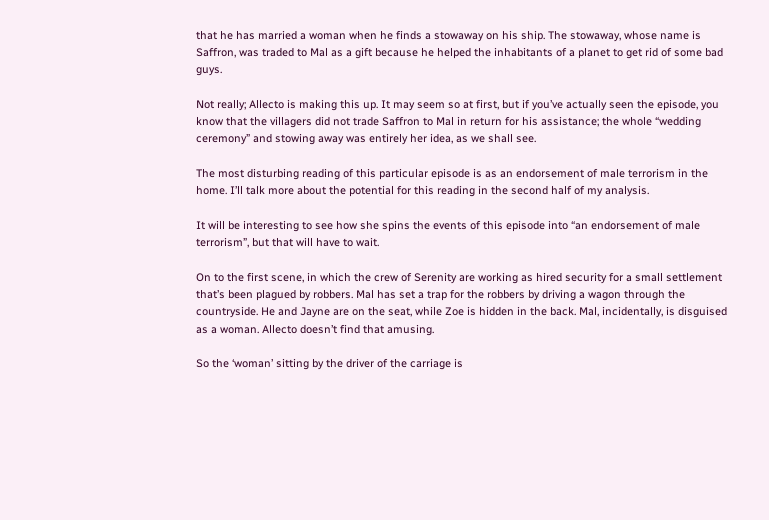that he has married a woman when he finds a stowaway on his ship. The stowaway, whose name is Saffron, was traded to Mal as a gift because he helped the inhabitants of a planet to get rid of some bad guys.

Not really; Allecto is making this up. It may seem so at first, but if you’ve actually seen the episode, you know that the villagers did not trade Saffron to Mal in return for his assistance; the whole “wedding ceremony” and stowing away was entirely her idea, as we shall see.

The most disturbing reading of this particular episode is as an endorsement of male terrorism in the home. I’ll talk more about the potential for this reading in the second half of my analysis.

It will be interesting to see how she spins the events of this episode into “an endorsement of male terrorism”, but that will have to wait.

On to the first scene, in which the crew of Serenity are working as hired security for a small settlement that’s been plagued by robbers. Mal has set a trap for the robbers by driving a wagon through the countryside. He and Jayne are on the seat, while Zoe is hidden in the back. Mal, incidentally, is disguised as a woman. Allecto doesn’t find that amusing.

So the ‘woman’ sitting by the driver of the carriage is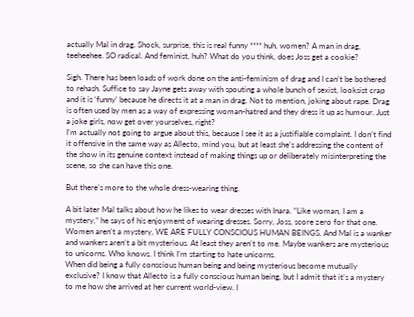actually Mal in drag. Shock, surprise, this is real funny **** huh, women? A man in drag, teeheehee. SO radical. And feminist, huh? What do you think, does Joss get a cookie?

Sigh. There has been loads of work done on the anti-feminism of drag and I can’t be bothered to rehash. Suffice to say Jayne gets away with spouting a whole bunch of sexist, looksist crap and it is ‘funny’ because he directs it at a man in drag. Not to mention, joking about rape. Drag is often used by men as a way of expressing woman-hatred and they dress it up as humour. Just a joke girls, now get over yourselves, right?
I’m actually not going to argue about this, because I see it as a justifiable complaint. I don’t find it offensive in the same way as Allecto, mind you, but at least she’s addressing the content of the show in its genuine context instead of making things up or deliberately misinterpreting the scene, so she can have this one.

But there’s more to the whole dress-wearing thing.

A bit later Mal talks about how he likes to wear dresses with Inara. “Like woman, I am a mystery,” he says of his enjoyment of wearing dresses. Sorry, Joss, score zero for that one. Women aren’t a mystery, WE ARE FULLY CONSCIOUS HUMAN BEINGS. And Mal is a wanker and wankers aren’t a bit mysterious. At least they aren’t to me. Maybe wankers are mysterious to unicorns. Who knows. I think I’m starting to hate unicorns.
When did being a fully conscious human being and being mysterious become mutually exclusive? I know that Allecto is a fully conscious human being, but I admit that it’s a mystery to me how she arrived at her current world-view. I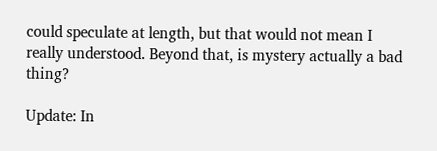could speculate at length, but that would not mean I really understood. Beyond that, is mystery actually a bad thing?

Update: In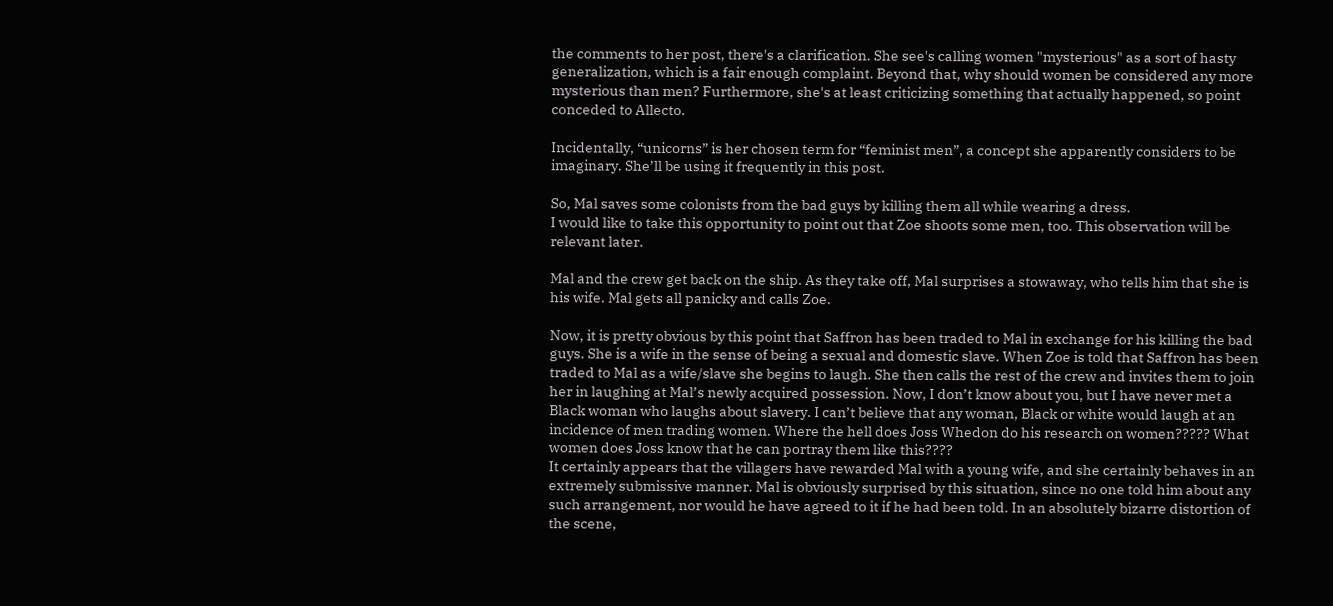the comments to her post, there's a clarification. She see's calling women "mysterious" as a sort of hasty generalization, which is a fair enough complaint. Beyond that, why should women be considered any more mysterious than men? Furthermore, she's at least criticizing something that actually happened, so point conceded to Allecto.

Incidentally, “unicorns” is her chosen term for “feminist men”, a concept she apparently considers to be imaginary. She’ll be using it frequently in this post.

So, Mal saves some colonists from the bad guys by killing them all while wearing a dress.
I would like to take this opportunity to point out that Zoe shoots some men, too. This observation will be relevant later.

Mal and the crew get back on the ship. As they take off, Mal surprises a stowaway, who tells him that she is his wife. Mal gets all panicky and calls Zoe.

Now, it is pretty obvious by this point that Saffron has been traded to Mal in exchange for his killing the bad guys. She is a wife in the sense of being a sexual and domestic slave. When Zoe is told that Saffron has been traded to Mal as a wife/slave she begins to laugh. She then calls the rest of the crew and invites them to join her in laughing at Mal’s newly acquired possession. Now, I don’t know about you, but I have never met a Black woman who laughs about slavery. I can’t believe that any woman, Black or white would laugh at an incidence of men trading women. Where the hell does Joss Whedon do his research on women????? What women does Joss know that he can portray them like this????
It certainly appears that the villagers have rewarded Mal with a young wife, and she certainly behaves in an extremely submissive manner. Mal is obviously surprised by this situation, since no one told him about any such arrangement, nor would he have agreed to it if he had been told. In an absolutely bizarre distortion of the scene,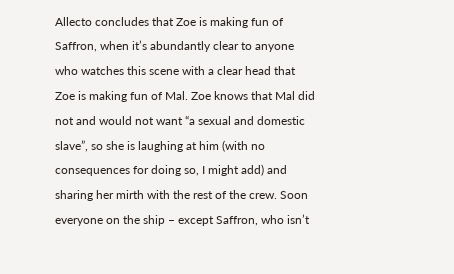Allecto concludes that Zoe is making fun of Saffron, when it’s abundantly clear to anyone who watches this scene with a clear head that Zoe is making fun of Mal. Zoe knows that Mal did not and would not want “a sexual and domestic slave”, so she is laughing at him (with no consequences for doing so, I might add) and sharing her mirth with the rest of the crew. Soon everyone on the ship – except Saffron, who isn’t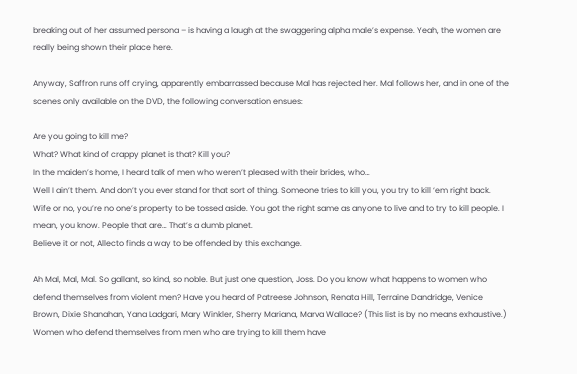breaking out of her assumed persona – is having a laugh at the swaggering alpha male’s expense. Yeah, the women are really being shown their place here.

Anyway, Saffron runs off crying, apparently embarrassed because Mal has rejected her. Mal follows her, and in one of the scenes only available on the DVD, the following conversation ensues:

Are you going to kill me?
What? What kind of crappy planet is that? Kill you?
In the maiden’s home, I heard talk of men who weren’t pleased with their brides, who…
Well I ain’t them. And don’t you ever stand for that sort of thing. Someone tries to kill you, you try to kill ‘em right back. Wife or no, you’re no one’s property to be tossed aside. You got the right same as anyone to live and to try to kill people. I mean, you know. People that are… That’s a dumb planet.
Believe it or not, Allecto finds a way to be offended by this exchange.

Ah Mal, Mal, Mal. So gallant, so kind, so noble. But just one question, Joss. Do you know what happens to women who defend themselves from violent men? Have you heard of Patreese Johnson, Renata Hill, Terraine Dandridge, Venice Brown, Dixie Shanahan, Yana Ladgari, Mary Winkler, Sherry Mariana, Marva Wallace? (This list is by no means exhaustive.) Women who defend themselves from men who are trying to kill them have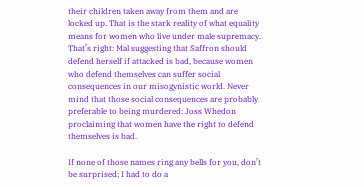their children taken away from them and are locked up. That is the stark reality of what equality means for women who live under male supremacy.
That’s right: Mal suggesting that Saffron should defend herself if attacked is bad, because women who defend themselves can suffer social consequences in our misogynistic world. Never mind that those social consequences are probably preferable to being murdered: Joss Whedon proclaiming that women have the right to defend themselves is bad.

If none of those names ring any bells for you, don’t be surprised; I had to do a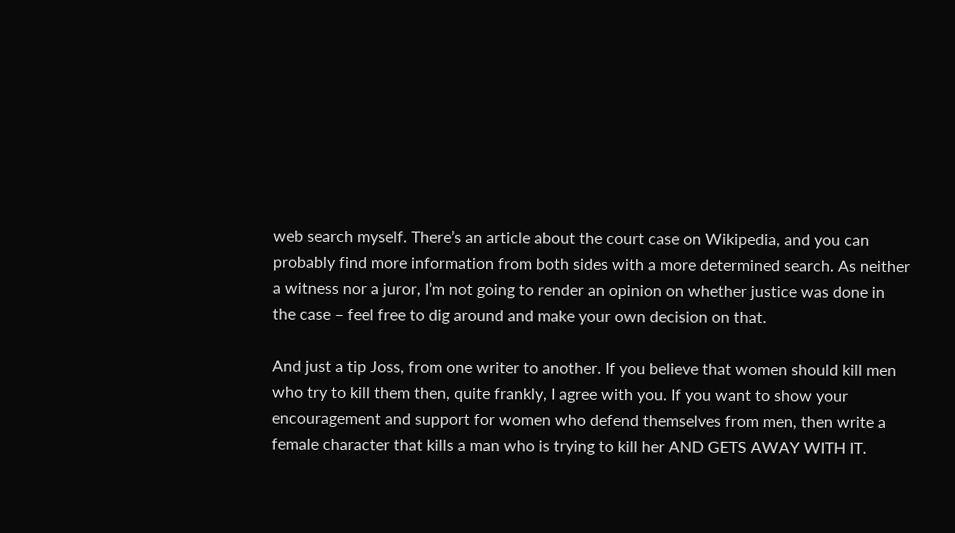web search myself. There’s an article about the court case on Wikipedia, and you can probably find more information from both sides with a more determined search. As neither a witness nor a juror, I’m not going to render an opinion on whether justice was done in the case – feel free to dig around and make your own decision on that.

And just a tip Joss, from one writer to another. If you believe that women should kill men who try to kill them then, quite frankly, I agree with you. If you want to show your encouragement and support for women who defend themselves from men, then write a female character that kills a man who is trying to kill her AND GETS AWAY WITH IT.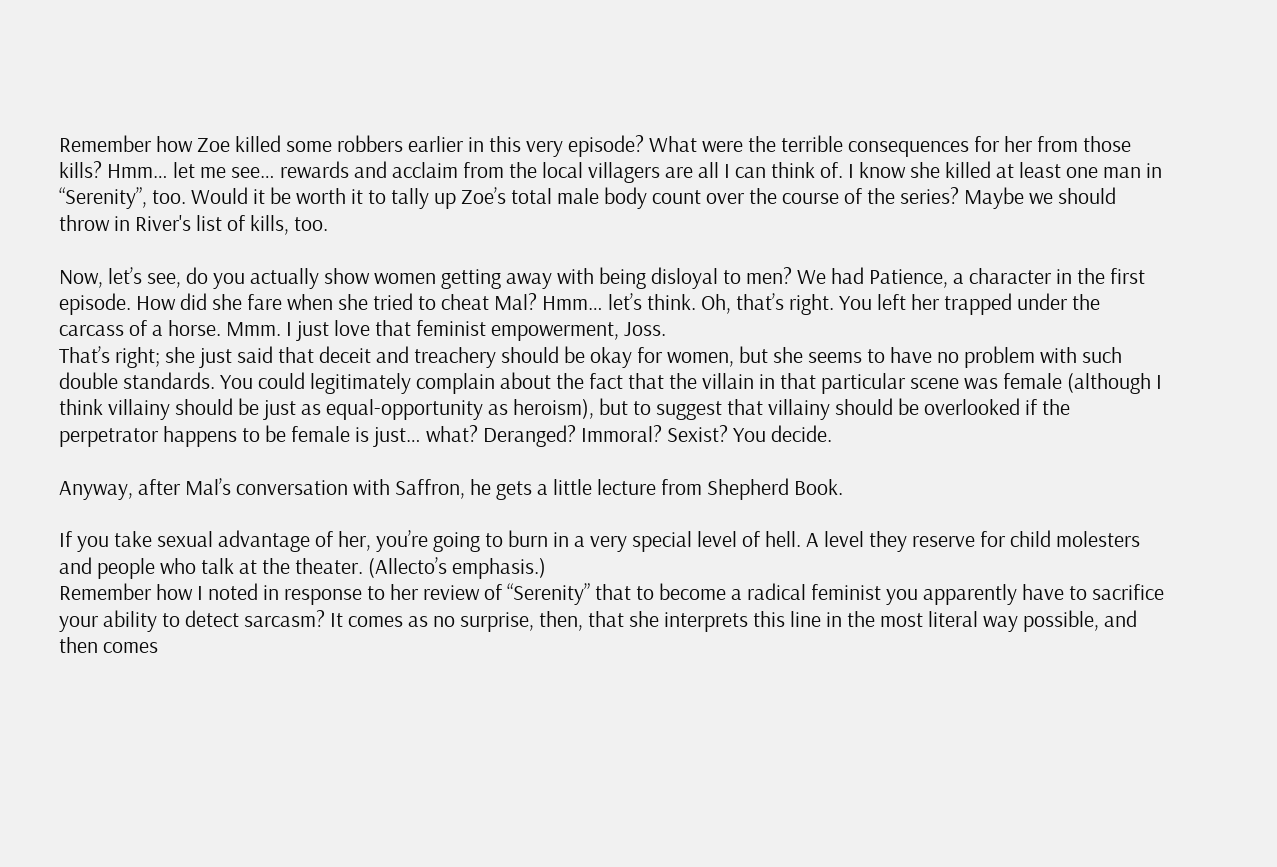Remember how Zoe killed some robbers earlier in this very episode? What were the terrible consequences for her from those kills? Hmm… let me see… rewards and acclaim from the local villagers are all I can think of. I know she killed at least one man in “Serenity”, too. Would it be worth it to tally up Zoe’s total male body count over the course of the series? Maybe we should throw in River's list of kills, too.

Now, let’s see, do you actually show women getting away with being disloyal to men? We had Patience, a character in the first episode. How did she fare when she tried to cheat Mal? Hmm… let’s think. Oh, that’s right. You left her trapped under the carcass of a horse. Mmm. I just love that feminist empowerment, Joss.
That’s right; she just said that deceit and treachery should be okay for women, but she seems to have no problem with such double standards. You could legitimately complain about the fact that the villain in that particular scene was female (although I think villainy should be just as equal-opportunity as heroism), but to suggest that villainy should be overlooked if the perpetrator happens to be female is just… what? Deranged? Immoral? Sexist? You decide.

Anyway, after Mal’s conversation with Saffron, he gets a little lecture from Shepherd Book.

If you take sexual advantage of her, you’re going to burn in a very special level of hell. A level they reserve for child molesters and people who talk at the theater. (Allecto’s emphasis.)
Remember how I noted in response to her review of “Serenity” that to become a radical feminist you apparently have to sacrifice your ability to detect sarcasm? It comes as no surprise, then, that she interprets this line in the most literal way possible, and then comes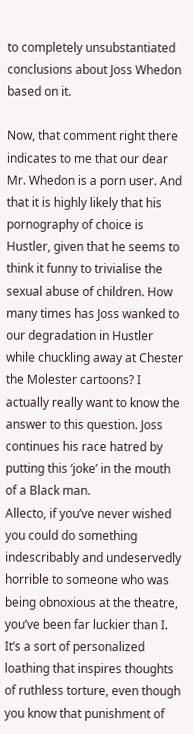to completely unsubstantiated conclusions about Joss Whedon based on it.

Now, that comment right there indicates to me that our dear Mr. Whedon is a porn user. And that it is highly likely that his pornography of choice is Hustler, given that he seems to think it funny to trivialise the sexual abuse of children. How many times has Joss wanked to our degradation in Hustler while chuckling away at Chester the Molester cartoons? I actually really want to know the answer to this question. Joss continues his race hatred by putting this ‘joke’ in the mouth of a Black man.
Allecto, if you’ve never wished you could do something indescribably and undeservedly horrible to someone who was being obnoxious at the theatre, you’ve been far luckier than I. It’s a sort of personalized loathing that inspires thoughts of ruthless torture, even though you know that punishment of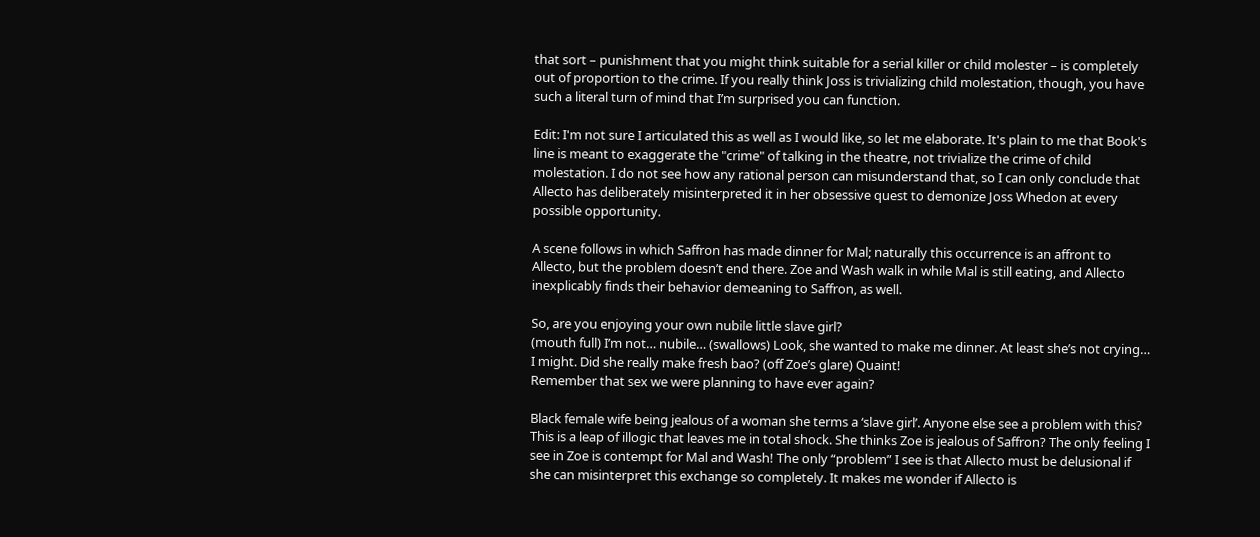that sort – punishment that you might think suitable for a serial killer or child molester – is completely out of proportion to the crime. If you really think Joss is trivializing child molestation, though, you have such a literal turn of mind that I’m surprised you can function.

Edit: I'm not sure I articulated this as well as I would like, so let me elaborate. It's plain to me that Book's line is meant to exaggerate the "crime" of talking in the theatre, not trivialize the crime of child molestation. I do not see how any rational person can misunderstand that, so I can only conclude that Allecto has deliberately misinterpreted it in her obsessive quest to demonize Joss Whedon at every possible opportunity.

A scene follows in which Saffron has made dinner for Mal; naturally this occurrence is an affront to Allecto, but the problem doesn’t end there. Zoe and Wash walk in while Mal is still eating, and Allecto inexplicably finds their behavior demeaning to Saffron, as well.

So, are you enjoying your own nubile little slave girl?
(mouth full) I’m not… nubile… (swallows) Look, she wanted to make me dinner. At least she’s not crying…
I might. Did she really make fresh bao? (off Zoe’s glare) Quaint!
Remember that sex we were planning to have ever again?

Black female wife being jealous of a woman she terms a ‘slave girl’. Anyone else see a problem with this?
This is a leap of illogic that leaves me in total shock. She thinks Zoe is jealous of Saffron? The only feeling I see in Zoe is contempt for Mal and Wash! The only “problem” I see is that Allecto must be delusional if she can misinterpret this exchange so completely. It makes me wonder if Allecto is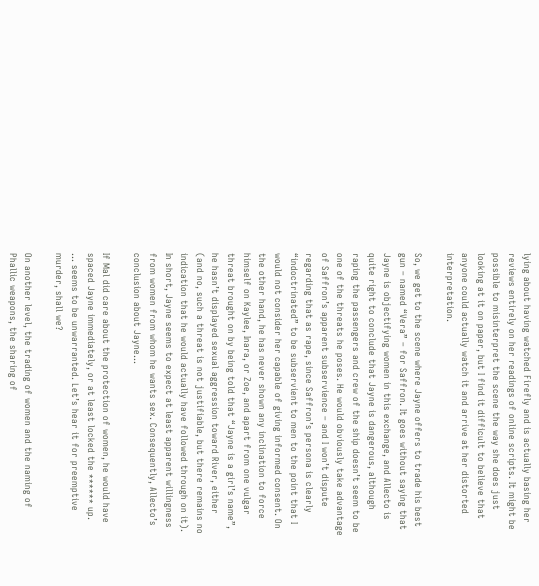lying about having watched Firefly and is actually basing her reviews entirely on her readings of online scripts. It might be possible to misinterpret the scene the way she does just looking at it on paper, but I find it difficult to believe that anyone could actually watch it and arrive at her distorted interpretation.

So, we get to the scene where Jayne offers to trade his best gun – named “Vera” – for Saffron. It goes without saying that Jayne is objectifying women in this exchange, and Allecto is quite right to conclude that Jayne is dangerous, although raping the passengers and crew of the ship doesn’t seem to be one of the threats he poses. He would obviously take advantage of Saffron’s apparent subservience – and I won’t dispute regarding that as rape, since Saffron’s persona is clearly “indoctrinated” to be subservient to men to the point that I would not consider her capable of giving informed consent. On the other hand, he has never shown any inclination to force himself on Kaylee, Inara, or Zoe, and apart from one vulgar threat brought on by being told that “Jayne is a girl’s name”, he hasn’t displayed sexual aggression toward River, either (and no, such a threat is not justifiable, but there remains no indication that he would actually have followed through on it). In short, Jayne seems to expect at least apparent willingness from women from whom he wants sex. Consequently, Allecto’s conclusion about Jayne...

If Mal did care about the protection of women, he would have spaced Jayne immediately, or at least locked the ****** up.
... seems to be unwarranted. Let’s hear it for preemptive murder, shall we?

On another level, the trading of women and the naming of Phallic weapons, the sharing of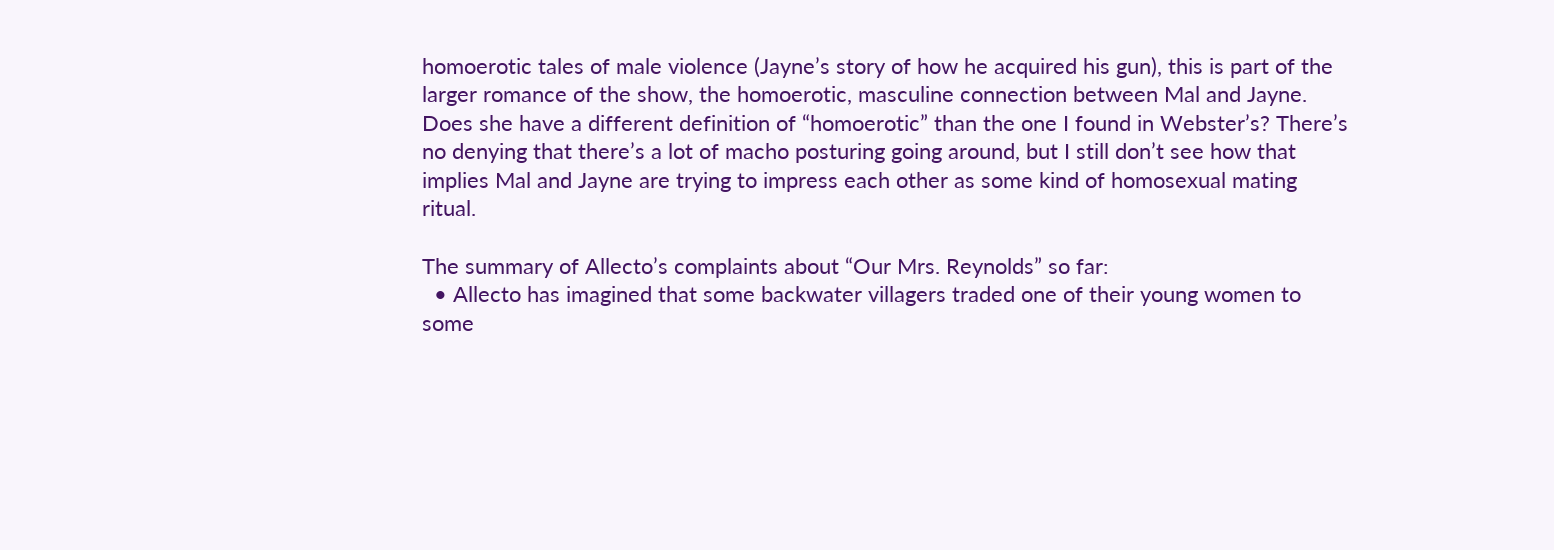homoerotic tales of male violence (Jayne’s story of how he acquired his gun), this is part of the larger romance of the show, the homoerotic, masculine connection between Mal and Jayne.
Does she have a different definition of “homoerotic” than the one I found in Webster’s? There’s no denying that there’s a lot of macho posturing going around, but I still don’t see how that implies Mal and Jayne are trying to impress each other as some kind of homosexual mating ritual.

The summary of Allecto’s complaints about “Our Mrs. Reynolds” so far:
  • Allecto has imagined that some backwater villagers traded one of their young women to some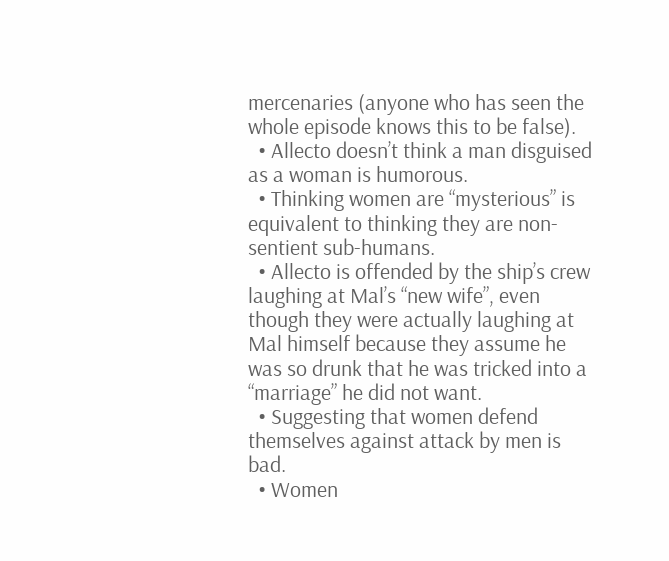mercenaries (anyone who has seen the whole episode knows this to be false).
  • Allecto doesn’t think a man disguised as a woman is humorous.
  • Thinking women are “mysterious” is equivalent to thinking they are non-sentient sub-humans.
  • Allecto is offended by the ship’s crew laughing at Mal’s “new wife”, even though they were actually laughing at Mal himself because they assume he was so drunk that he was tricked into a “marriage” he did not want.
  • Suggesting that women defend themselves against attack by men is bad.
  • Women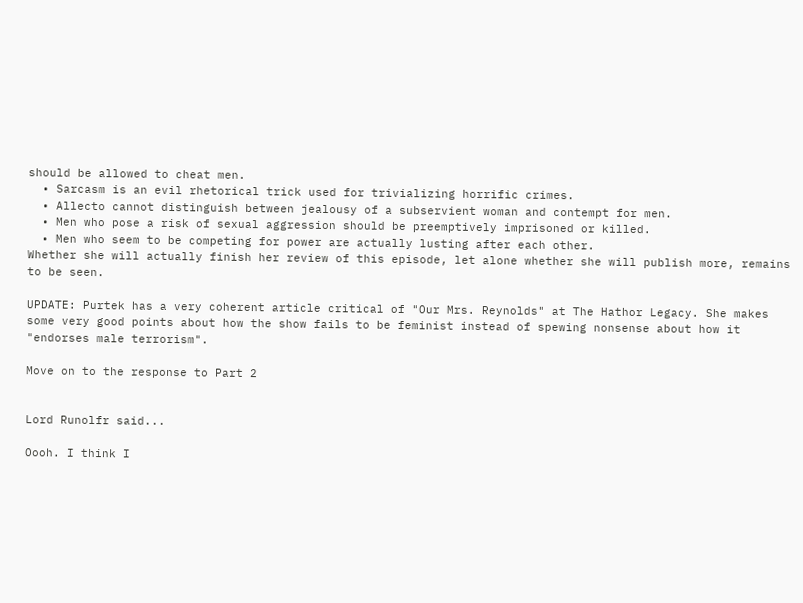should be allowed to cheat men.
  • Sarcasm is an evil rhetorical trick used for trivializing horrific crimes.
  • Allecto cannot distinguish between jealousy of a subservient woman and contempt for men.
  • Men who pose a risk of sexual aggression should be preemptively imprisoned or killed.
  • Men who seem to be competing for power are actually lusting after each other.
Whether she will actually finish her review of this episode, let alone whether she will publish more, remains to be seen.

UPDATE: Purtek has a very coherent article critical of "Our Mrs. Reynolds" at The Hathor Legacy. She makes some very good points about how the show fails to be feminist instead of spewing nonsense about how it "endorses male terrorism".

Move on to the response to Part 2


Lord Runolfr said...

Oooh. I think I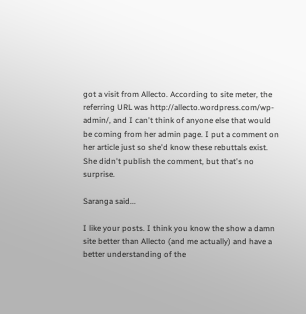got a visit from Allecto. According to site meter, the referring URL was http://allecto.wordpress.com/wp-admin/, and I can't think of anyone else that would be coming from her admin page. I put a comment on her article just so she'd know these rebuttals exist. She didn't publish the comment, but that's no surprise.

Saranga said...

I like your posts. I think you know the show a damn site better than Allecto (and me actually) and have a better understanding of the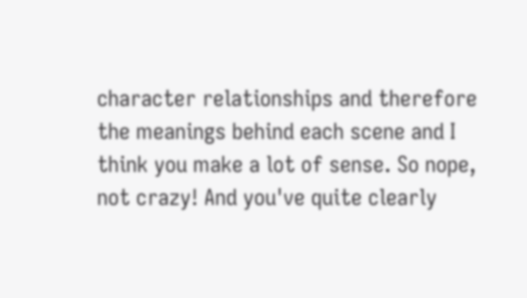character relationships and therefore the meanings behind each scene and I think you make a lot of sense. So nope, not crazy! And you've quite clearly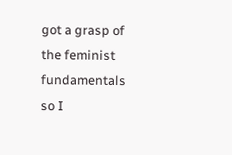got a grasp of the feminist fundamentals so I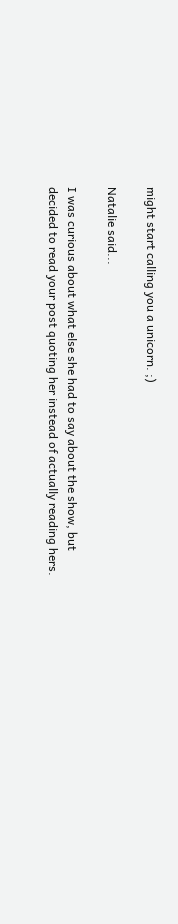might start calling you a unicorn. ;)

Natalie said...

I was curious about what else she had to say about the show, but decided to read your post quoting her instead of actually reading hers.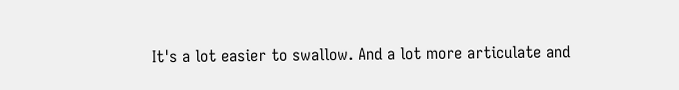It's a lot easier to swallow. And a lot more articulate and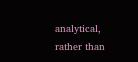analytical, rather than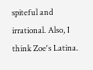spiteful and irrational. Also, I think Zoe's Latina.